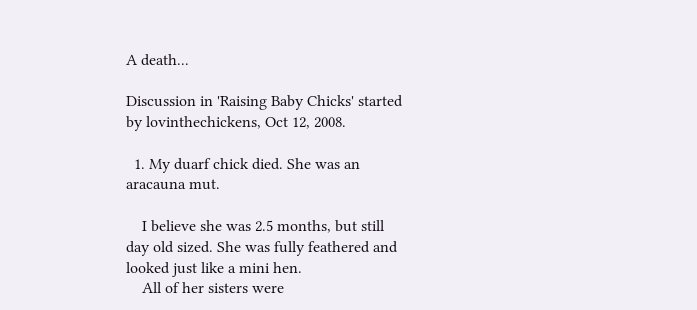A death...

Discussion in 'Raising Baby Chicks' started by lovinthechickens, Oct 12, 2008.

  1. My duarf chick died. She was an aracauna mut.

    I believe she was 2.5 months, but still day old sized. She was fully feathered and looked just like a mini hen.
    All of her sisters were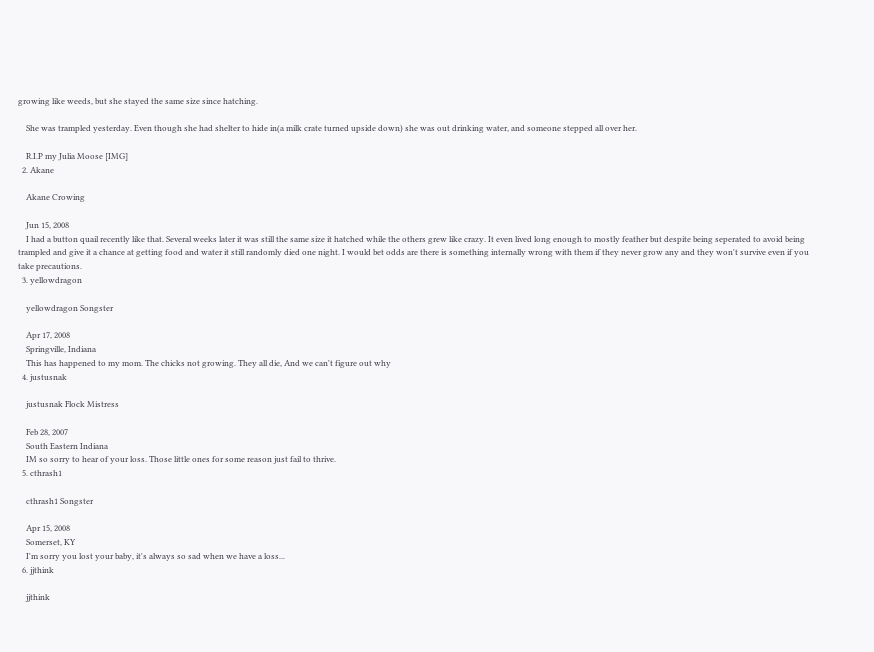growing like weeds, but she stayed the same size since hatching.

    She was trampled yesterday. Even though she had shelter to hide in(a milk crate turned upside down) she was out drinking water, and someone stepped all over her.

    R.I.P my Julia Moose [IMG]
  2. Akane

    Akane Crowing

    Jun 15, 2008
    I had a button quail recently like that. Several weeks later it was still the same size it hatched while the others grew like crazy. It even lived long enough to mostly feather but despite being seperated to avoid being trampled and give it a chance at getting food and water it still randomly died one night. I would bet odds are there is something internally wrong with them if they never grow any and they won't survive even if you take precautions.
  3. yellowdragon

    yellowdragon Songster

    Apr 17, 2008
    Springville, Indiana
    This has happened to my mom. The chicks not growing. They all die, And we can't figure out why
  4. justusnak

    justusnak Flock Mistress

    Feb 28, 2007
    South Eastern Indiana
    IM so sorry to hear of your loss. Those little ones for some reason just fail to thrive.
  5. cthrash1

    cthrash1 Songster

    Apr 15, 2008
    Somerset, KY
    I'm sorry you lost your baby, it's always so sad when we have a loss...
  6. jjthink

    jjthink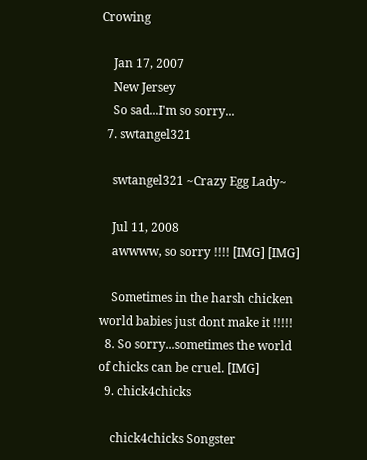Crowing

    Jan 17, 2007
    New Jersey
    So sad...I'm so sorry...
  7. swtangel321

    swtangel321 ~Crazy Egg Lady~

    Jul 11, 2008
    awwww, so sorry !!!! [IMG] [IMG]

    Sometimes in the harsh chicken world babies just dont make it !!!!!
  8. So sorry...sometimes the world of chicks can be cruel. [IMG]
  9. chick4chicks

    chick4chicks Songster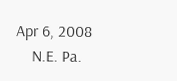Apr 6, 2008
    N.E. Pa.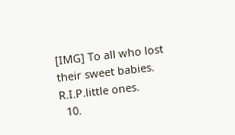[IMG] To all who lost their sweet babies. R.I.P.little ones.
  10.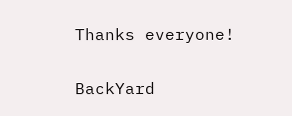Thanks everyone!

BackYard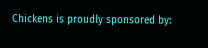Chickens is proudly sponsored by: